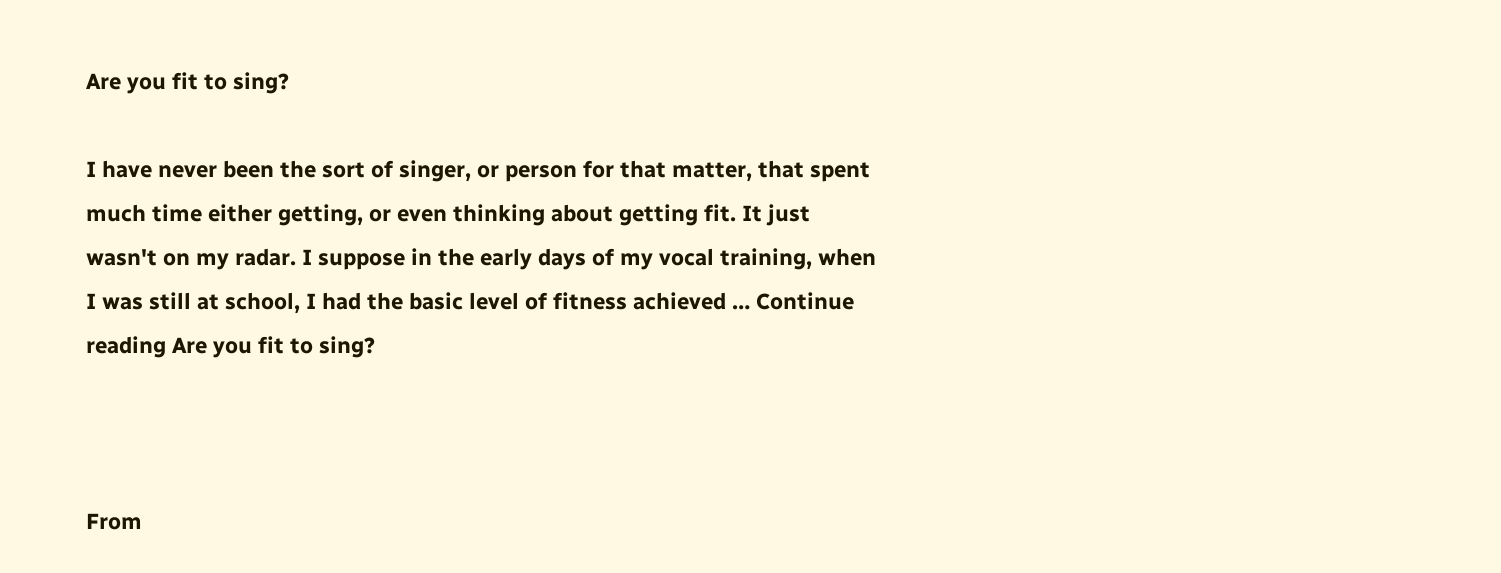Are you fit to sing?

I have never been the sort of singer, or person for that matter, that spent much time either getting, or even thinking about getting fit. It just wasn't on my radar. I suppose in the early days of my vocal training, when I was still at school, I had the basic level of fitness achieved … Continue reading Are you fit to sing?



From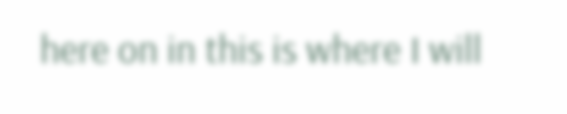here on in this is where I will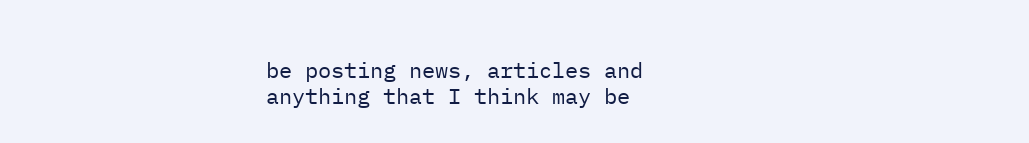be posting news, articles and anything that I think may be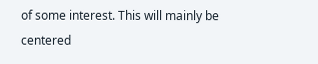of some interest. This will mainly be centered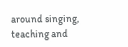around singing, teaching and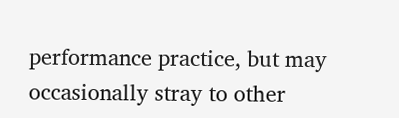performance practice, but may occasionally stray to other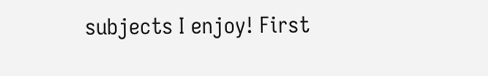subjects I enjoy! First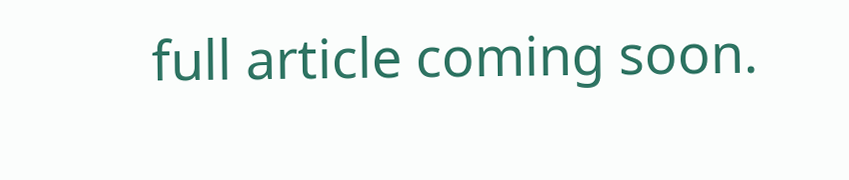full article coming soon.